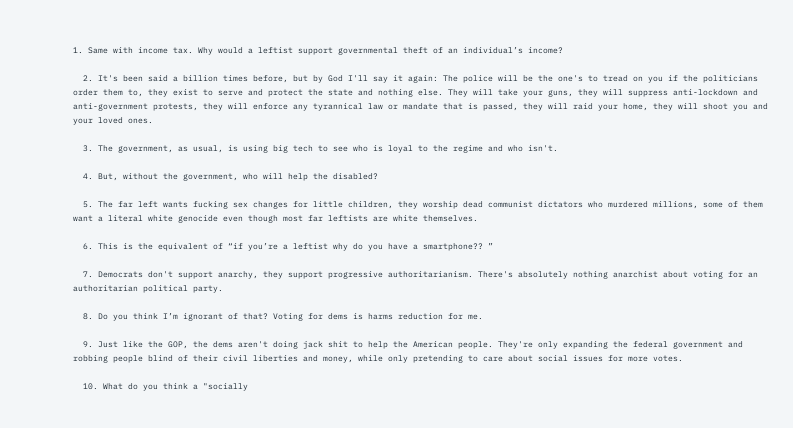1. Same with income tax. Why would a leftist support governmental theft of an individual’s income?

  2. It's been said a billion times before, but by God I'll say it again: The police will be the one's to tread on you if the politicians order them to, they exist to serve and protect the state and nothing else. They will take your guns, they will suppress anti-lockdown and anti-government protests, they will enforce any tyrannical law or mandate that is passed, they will raid your home, they will shoot you and your loved ones.

  3. The government, as usual, is using big tech to see who is loyal to the regime and who isn't.

  4. But, without the government, who will help the disabled?

  5. The far left wants fucking sex changes for little children, they worship dead communist dictators who murdered millions, some of them want a literal white genocide even though most far leftists are white themselves.

  6. This is the equivalent of “if you’re a leftist why do you have a smartphone?? ”

  7. Democrats don't support anarchy, they support progressive authoritarianism. There's absolutely nothing anarchist about voting for an authoritarian political party.

  8. Do you think I’m ignorant of that? Voting for dems is harms reduction for me.

  9. Just like the GOP, the dems aren't doing jack shit to help the American people. They're only expanding the federal government and robbing people blind of their civil liberties and money, while only pretending to care about social issues for more votes.

  10. What do you think a "socially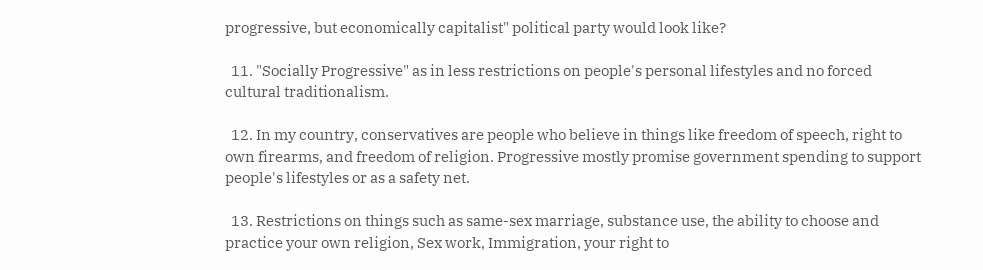progressive, but economically capitalist" political party would look like?

  11. "Socially Progressive" as in less restrictions on people's personal lifestyles and no forced cultural traditionalism.

  12. In my country, conservatives are people who believe in things like freedom of speech, right to own firearms, and freedom of religion. Progressive mostly promise government spending to support people's lifestyles or as a safety net.

  13. Restrictions on things such as same-sex marriage, substance use, the ability to choose and practice your own religion, Sex work, Immigration, your right to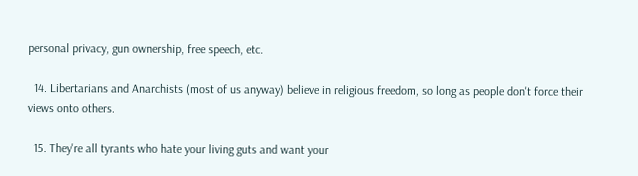personal privacy, gun ownership, free speech, etc.

  14. Libertarians and Anarchists (most of us anyway) believe in religious freedom, so long as people don't force their views onto others.

  15. They're all tyrants who hate your living guts and want your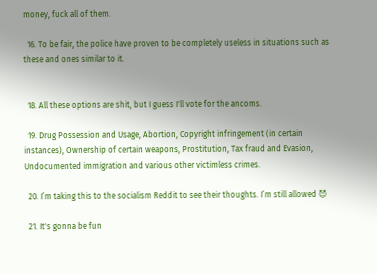money, fuck all of them.

  16. To be fair, the police have proven to be completely useless in situations such as these and ones similar to it.


  18. All these options are shit, but I guess I'll vote for the ancoms.

  19. Drug Possession and Usage, Abortion, Copyright infringement (in certain instances), Ownership of certain weapons, Prostitution, Tax fraud and Evasion, Undocumented immigration and various other victimless crimes.

  20. I’m taking this to the socialism Reddit to see their thoughts. I’m still allowed 😈

  21. It's gonna be fun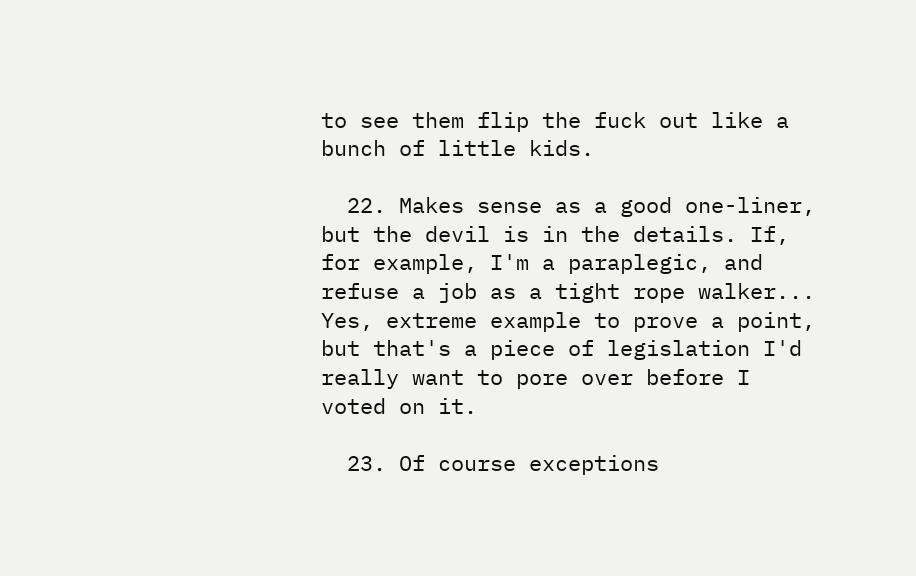to see them flip the fuck out like a bunch of little kids.

  22. Makes sense as a good one-liner, but the devil is in the details. If, for example, I'm a paraplegic, and refuse a job as a tight rope walker... Yes, extreme example to prove a point, but that's a piece of legislation I'd really want to pore over before I voted on it.

  23. Of course exceptions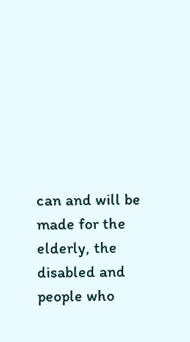can and will be made for the elderly, the disabled and people who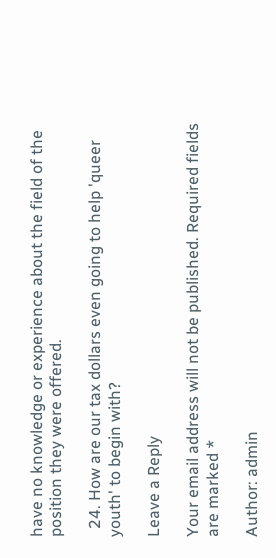have no knowledge or experience about the field of the position they were offered.

  24. How are our tax dollars even going to help 'queer youth' to begin with?

Leave a Reply

Your email address will not be published. Required fields are marked *

Author: admin